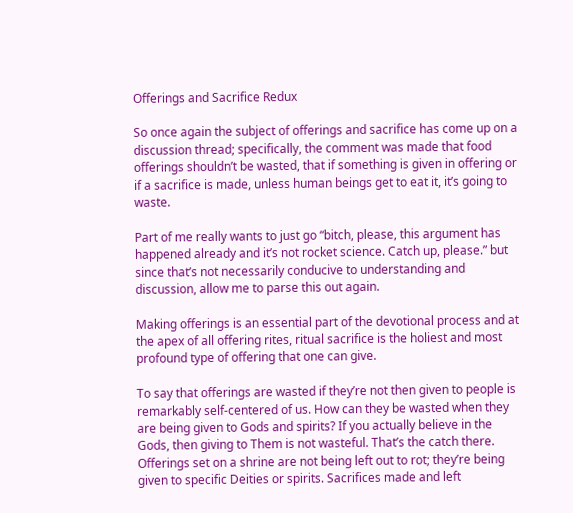Offerings and Sacrifice Redux

So once again the subject of offerings and sacrifice has come up on a discussion thread; specifically, the comment was made that food offerings shouldn’t be wasted, that if something is given in offering or if a sacrifice is made, unless human beings get to eat it, it’s going to waste.

Part of me really wants to just go “bitch, please, this argument has happened already and it’s not rocket science. Catch up, please.” but since that’s not necessarily conducive to understanding and discussion, allow me to parse this out again.

Making offerings is an essential part of the devotional process and at the apex of all offering rites, ritual sacrifice is the holiest and most profound type of offering that one can give.

To say that offerings are wasted if they’re not then given to people is remarkably self-centered of us. How can they be wasted when they are being given to Gods and spirits? If you actually believe in the Gods, then giving to Them is not wasteful. That’s the catch there. Offerings set on a shrine are not being left out to rot; they’re being given to specific Deities or spirits. Sacrifices made and left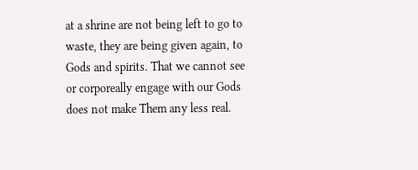at a shrine are not being left to go to waste, they are being given again, to Gods and spirits. That we cannot see or corporeally engage with our Gods does not make Them any less real.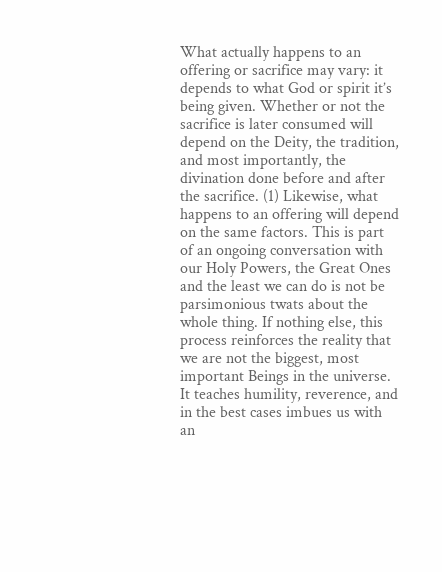What actually happens to an offering or sacrifice may vary: it depends to what God or spirit it’s being given. Whether or not the sacrifice is later consumed will depend on the Deity, the tradition, and most importantly, the divination done before and after the sacrifice. (1) Likewise, what happens to an offering will depend on the same factors. This is part of an ongoing conversation with our Holy Powers, the Great Ones and the least we can do is not be parsimonious twats about the whole thing. If nothing else, this process reinforces the reality that we are not the biggest, most important Beings in the universe. It teaches humility, reverence, and in the best cases imbues us with an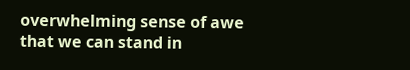overwhelming sense of awe that we can stand in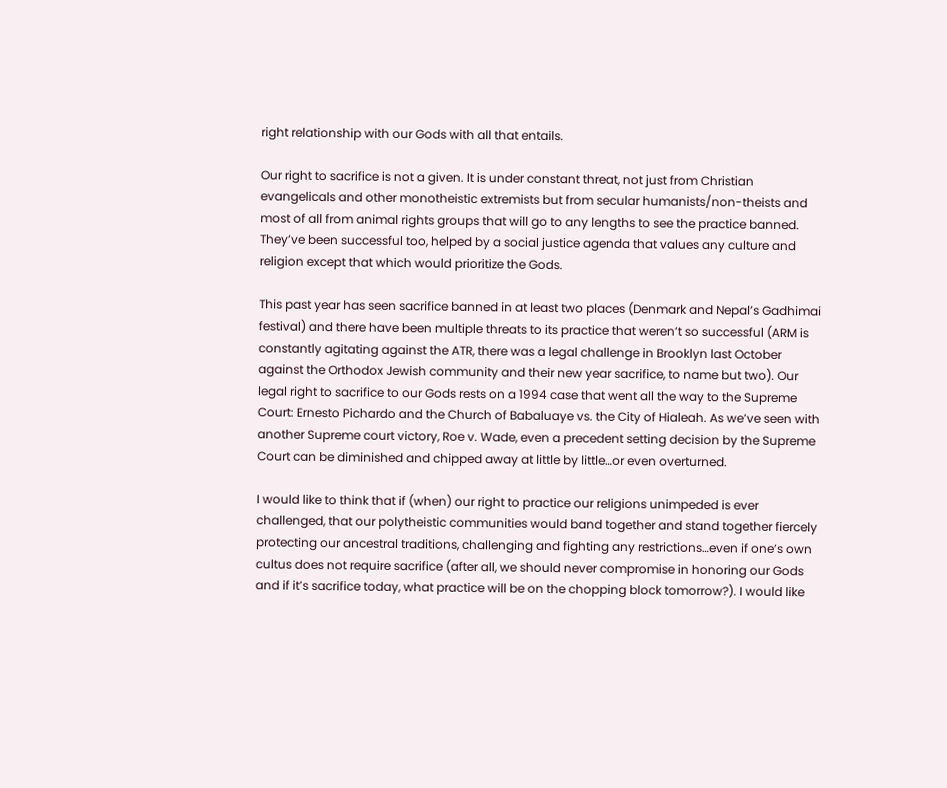right relationship with our Gods with all that entails.

Our right to sacrifice is not a given. It is under constant threat, not just from Christian evangelicals and other monotheistic extremists but from secular humanists/non-theists and most of all from animal rights groups that will go to any lengths to see the practice banned. They’ve been successful too, helped by a social justice agenda that values any culture and religion except that which would prioritize the Gods.

This past year has seen sacrifice banned in at least two places (Denmark and Nepal’s Gadhimai festival) and there have been multiple threats to its practice that weren’t so successful (ARM is constantly agitating against the ATR, there was a legal challenge in Brooklyn last October against the Orthodox Jewish community and their new year sacrifice, to name but two). Our legal right to sacrifice to our Gods rests on a 1994 case that went all the way to the Supreme Court: Ernesto Pichardo and the Church of Babaluaye vs. the City of Hialeah. As we’ve seen with another Supreme court victory, Roe v. Wade, even a precedent setting decision by the Supreme Court can be diminished and chipped away at little by little…or even overturned.

I would like to think that if (when) our right to practice our religions unimpeded is ever challenged, that our polytheistic communities would band together and stand together fiercely protecting our ancestral traditions, challenging and fighting any restrictions…even if one’s own cultus does not require sacrifice (after all, we should never compromise in honoring our Gods and if it’s sacrifice today, what practice will be on the chopping block tomorrow?). I would like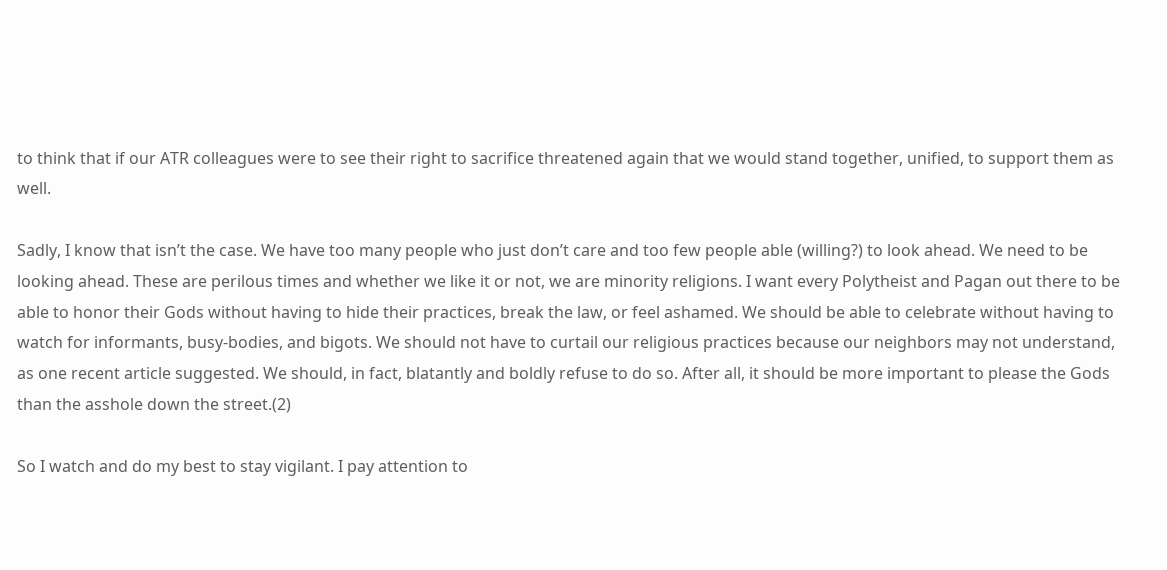to think that if our ATR colleagues were to see their right to sacrifice threatened again that we would stand together, unified, to support them as well.

Sadly, I know that isn’t the case. We have too many people who just don’t care and too few people able (willing?) to look ahead. We need to be looking ahead. These are perilous times and whether we like it or not, we are minority religions. I want every Polytheist and Pagan out there to be able to honor their Gods without having to hide their practices, break the law, or feel ashamed. We should be able to celebrate without having to watch for informants, busy-bodies, and bigots. We should not have to curtail our religious practices because our neighbors may not understand, as one recent article suggested. We should, in fact, blatantly and boldly refuse to do so. After all, it should be more important to please the Gods than the asshole down the street.(2)

So I watch and do my best to stay vigilant. I pay attention to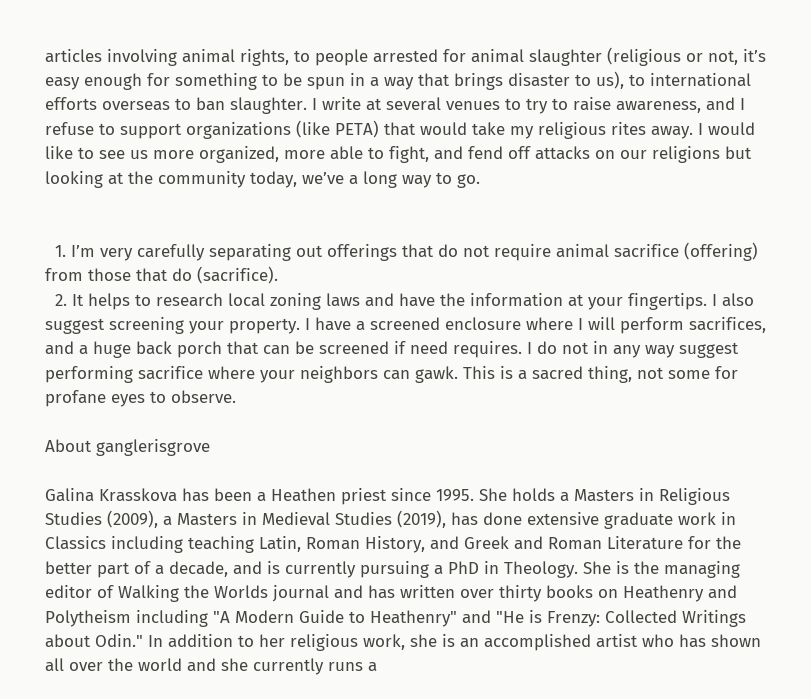articles involving animal rights, to people arrested for animal slaughter (religious or not, it’s easy enough for something to be spun in a way that brings disaster to us), to international efforts overseas to ban slaughter. I write at several venues to try to raise awareness, and I refuse to support organizations (like PETA) that would take my religious rites away. I would like to see us more organized, more able to fight, and fend off attacks on our religions but looking at the community today, we’ve a long way to go.


  1. I’m very carefully separating out offerings that do not require animal sacrifice (offering) from those that do (sacrifice).
  2. It helps to research local zoning laws and have the information at your fingertips. I also suggest screening your property. I have a screened enclosure where I will perform sacrifices, and a huge back porch that can be screened if need requires. I do not in any way suggest performing sacrifice where your neighbors can gawk. This is a sacred thing, not some for profane eyes to observe.

About ganglerisgrove

Galina Krasskova has been a Heathen priest since 1995. She holds a Masters in Religious Studies (2009), a Masters in Medieval Studies (2019), has done extensive graduate work in Classics including teaching Latin, Roman History, and Greek and Roman Literature for the better part of a decade, and is currently pursuing a PhD in Theology. She is the managing editor of Walking the Worlds journal and has written over thirty books on Heathenry and Polytheism including "A Modern Guide to Heathenry" and "He is Frenzy: Collected Writings about Odin." In addition to her religious work, she is an accomplished artist who has shown all over the world and she currently runs a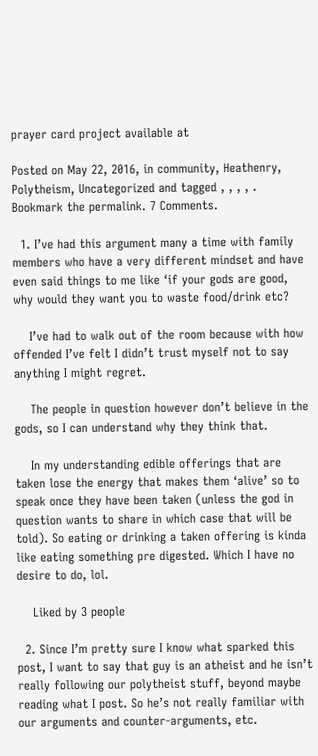prayer card project available at

Posted on May 22, 2016, in community, Heathenry, Polytheism, Uncategorized and tagged , , , , . Bookmark the permalink. 7 Comments.

  1. I’ve had this argument many a time with family members who have a very different mindset and have even said things to me like ‘if your gods are good, why would they want you to waste food/drink etc?

    I’ve had to walk out of the room because with how offended I’ve felt I didn’t trust myself not to say anything I might regret.

    The people in question however don’t believe in the gods, so I can understand why they think that.

    In my understanding edible offerings that are taken lose the energy that makes them ‘alive’ so to speak once they have been taken (unless the god in question wants to share in which case that will be told). So eating or drinking a taken offering is kinda like eating something pre digested. Which I have no desire to do, lol.

    Liked by 3 people

  2. Since I’m pretty sure I know what sparked this post, I want to say that guy is an atheist and he isn’t really following our polytheist stuff, beyond maybe reading what I post. So he’s not really familiar with our arguments and counter-arguments, etc.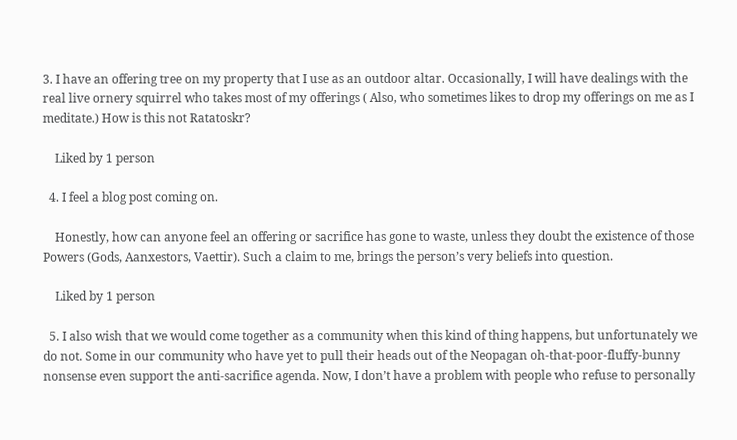3. I have an offering tree on my property that I use as an outdoor altar. Occasionally, I will have dealings with the real live ornery squirrel who takes most of my offerings ( Also, who sometimes likes to drop my offerings on me as I meditate.) How is this not Ratatoskr?

    Liked by 1 person

  4. I feel a blog post coming on.

    Honestly, how can anyone feel an offering or sacrifice has gone to waste, unless they doubt the existence of those Powers (Gods, Aanxestors, Vaettir). Such a claim to me, brings the person’s very beliefs into question.

    Liked by 1 person

  5. I also wish that we would come together as a community when this kind of thing happens, but unfortunately we do not. Some in our community who have yet to pull their heads out of the Neopagan oh-that-poor-fluffy-bunny nonsense even support the anti-sacrifice agenda. Now, I don’t have a problem with people who refuse to personally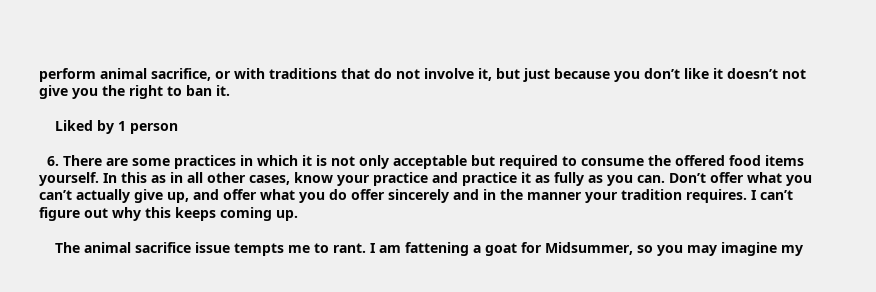perform animal sacrifice, or with traditions that do not involve it, but just because you don’t like it doesn’t not give you the right to ban it.

    Liked by 1 person

  6. There are some practices in which it is not only acceptable but required to consume the offered food items yourself. In this as in all other cases, know your practice and practice it as fully as you can. Don’t offer what you can’t actually give up, and offer what you do offer sincerely and in the manner your tradition requires. I can’t figure out why this keeps coming up.

    The animal sacrifice issue tempts me to rant. I am fattening a goat for Midsummer, so you may imagine my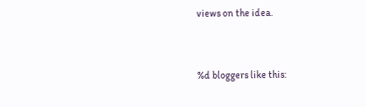views on the idea.


%d bloggers like this: